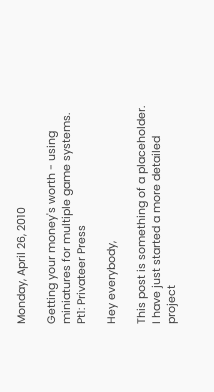Monday, April 26, 2010

Getting your money's worth - using miniatures for multiple game systems. Pt1: Privateer Press

Hey everybody,

This post is something of a placeholder. I have just started a more detailed project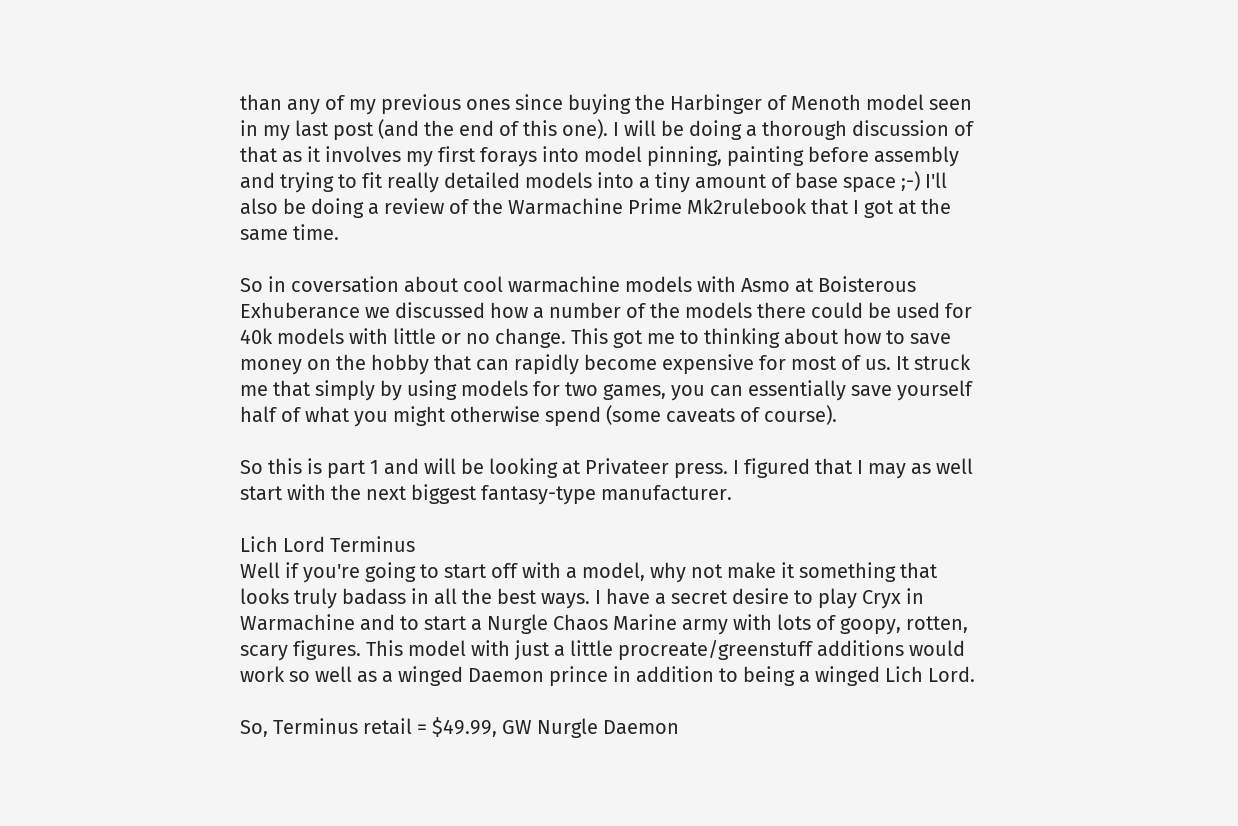than any of my previous ones since buying the Harbinger of Menoth model seen in my last post (and the end of this one). I will be doing a thorough discussion of that as it involves my first forays into model pinning, painting before assembly and trying to fit really detailed models into a tiny amount of base space ;-) I'll also be doing a review of the Warmachine Prime Mk2rulebook that I got at the same time.

So in coversation about cool warmachine models with Asmo at Boisterous Exhuberance we discussed how a number of the models there could be used for 40k models with little or no change. This got me to thinking about how to save money on the hobby that can rapidly become expensive for most of us. It struck me that simply by using models for two games, you can essentially save yourself half of what you might otherwise spend (some caveats of course).

So this is part 1 and will be looking at Privateer press. I figured that I may as well start with the next biggest fantasy-type manufacturer.

Lich Lord Terminus
Well if you're going to start off with a model, why not make it something that looks truly badass in all the best ways. I have a secret desire to play Cryx in Warmachine and to start a Nurgle Chaos Marine army with lots of goopy, rotten, scary figures. This model with just a little procreate/greenstuff additions would work so well as a winged Daemon prince in addition to being a winged Lich Lord.

So, Terminus retail = $49.99, GW Nurgle Daemon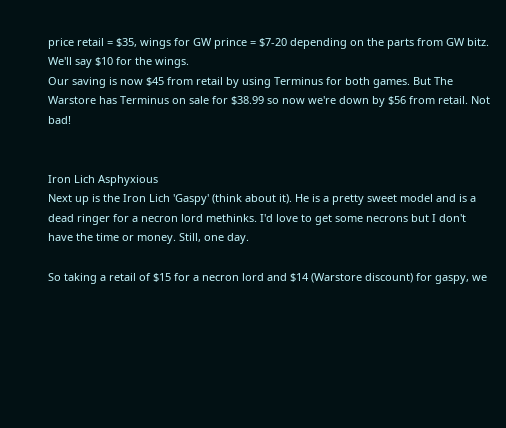price retail = $35, wings for GW prince = $7-20 depending on the parts from GW bitz. We'll say $10 for the wings.
Our saving is now $45 from retail by using Terminus for both games. But The Warstore has Terminus on sale for $38.99 so now we're down by $56 from retail. Not bad!


Iron Lich Asphyxious
Next up is the Iron Lich 'Gaspy' (think about it). He is a pretty sweet model and is a dead ringer for a necron lord methinks. I'd love to get some necrons but I don't have the time or money. Still, one day.

So taking a retail of $15 for a necron lord and $14 (Warstore discount) for gaspy, we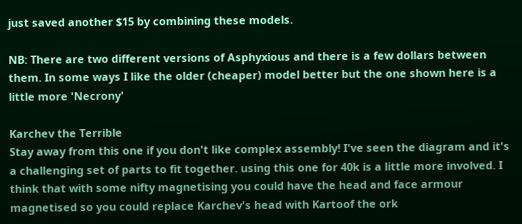just saved another $15 by combining these models.

NB: There are two different versions of Asphyxious and there is a few dollars between them. In some ways I like the older (cheaper) model better but the one shown here is a little more 'Necrony'

Karchev the Terrible
Stay away from this one if you don't like complex assembly! I've seen the diagram and it's a challenging set of parts to fit together. using this one for 40k is a little more involved. I think that with some nifty magnetising you could have the head and face armour magnetised so you could replace Karchev's head with Kartoof the ork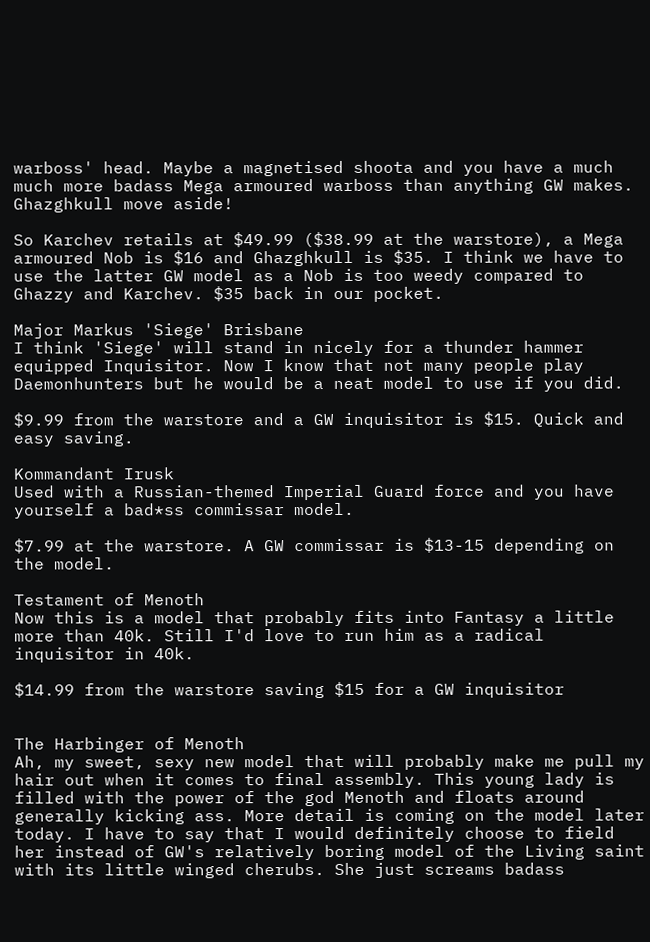warboss' head. Maybe a magnetised shoota and you have a much much more badass Mega armoured warboss than anything GW makes. Ghazghkull move aside!

So Karchev retails at $49.99 ($38.99 at the warstore), a Mega armoured Nob is $16 and Ghazghkull is $35. I think we have to use the latter GW model as a Nob is too weedy compared to Ghazzy and Karchev. $35 back in our pocket.

Major Markus 'Siege' Brisbane
I think 'Siege' will stand in nicely for a thunder hammer equipped Inquisitor. Now I know that not many people play Daemonhunters but he would be a neat model to use if you did.

$9.99 from the warstore and a GW inquisitor is $15. Quick and easy saving.

Kommandant Irusk
Used with a Russian-themed Imperial Guard force and you have yourself a bad*ss commissar model.

$7.99 at the warstore. A GW commissar is $13-15 depending on the model.

Testament of Menoth
Now this is a model that probably fits into Fantasy a little more than 40k. Still I'd love to run him as a radical inquisitor in 40k.

$14.99 from the warstore saving $15 for a GW inquisitor


The Harbinger of Menoth
Ah, my sweet, sexy new model that will probably make me pull my hair out when it comes to final assembly. This young lady is filled with the power of the god Menoth and floats around generally kicking ass. More detail is coming on the model later today. I have to say that I would definitely choose to field her instead of GW's relatively boring model of the Living saint with its little winged cherubs. She just screams badass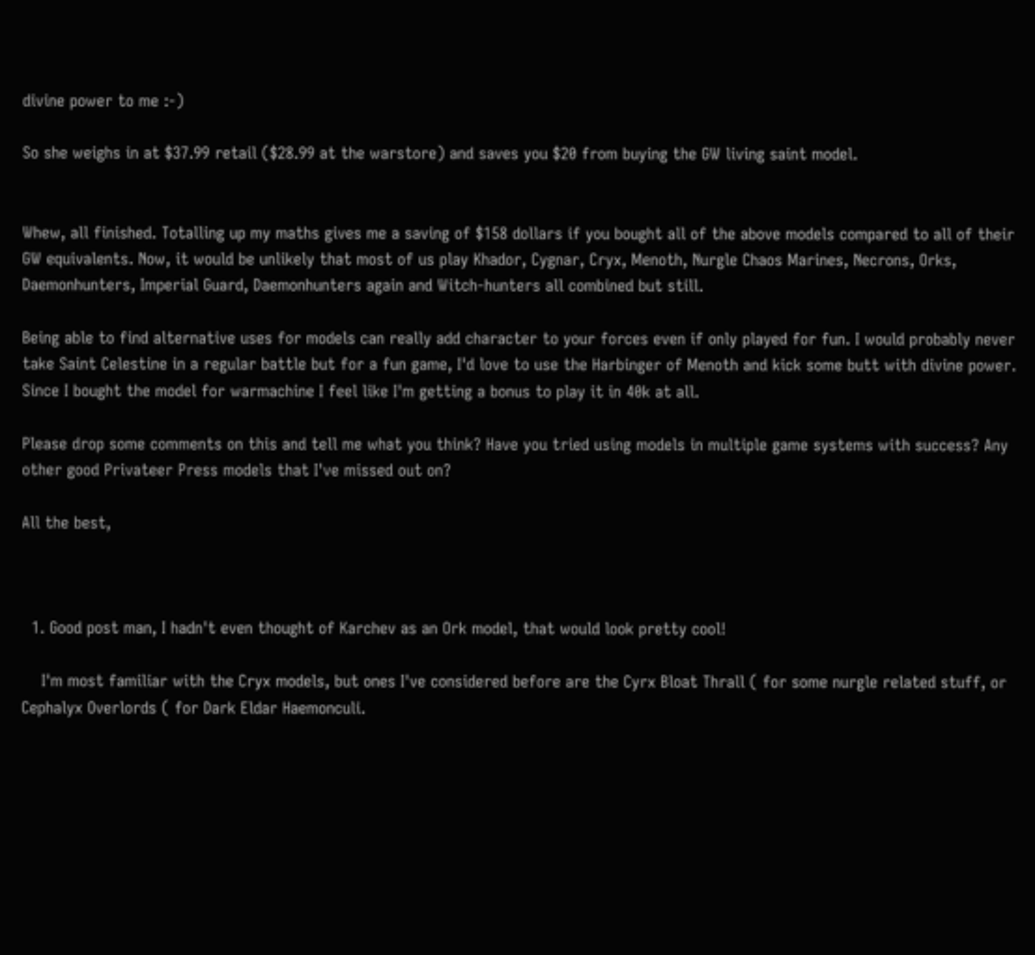divine power to me :-)

So she weighs in at $37.99 retail ($28.99 at the warstore) and saves you $20 from buying the GW living saint model.


Whew, all finished. Totalling up my maths gives me a saving of $158 dollars if you bought all of the above models compared to all of their GW equivalents. Now, it would be unlikely that most of us play Khador, Cygnar, Cryx, Menoth, Nurgle Chaos Marines, Necrons, Orks, Daemonhunters, Imperial Guard, Daemonhunters again and Witch-hunters all combined but still.

Being able to find alternative uses for models can really add character to your forces even if only played for fun. I would probably never take Saint Celestine in a regular battle but for a fun game, I'd love to use the Harbinger of Menoth and kick some butt with divine power. Since I bought the model for warmachine I feel like I'm getting a bonus to play it in 40k at all.

Please drop some comments on this and tell me what you think? Have you tried using models in multiple game systems with success? Any other good Privateer Press models that I've missed out on?

All the best,



  1. Good post man, I hadn't even thought of Karchev as an Ork model, that would look pretty cool!

    I'm most familiar with the Cryx models, but ones I've considered before are the Cyrx Bloat Thrall ( for some nurgle related stuff, or Cephalyx Overlords ( for Dark Eldar Haemonculi.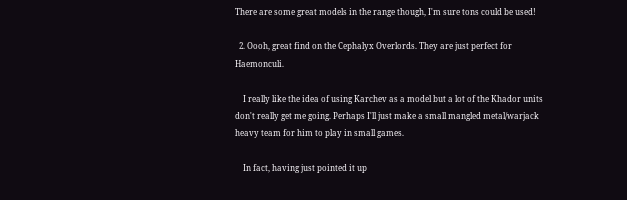There are some great models in the range though, I'm sure tons could be used!

  2. Oooh, great find on the Cephalyx Overlords. They are just perfect for Haemonculi.

    I really like the idea of using Karchev as a model but a lot of the Khador units don't really get me going. Perhaps I'll just make a small mangled metal/warjack heavy team for him to play in small games.

    In fact, having just pointed it up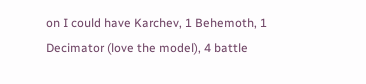on I could have Karchev, 1 Behemoth, 1 Decimator (love the model), 4 battle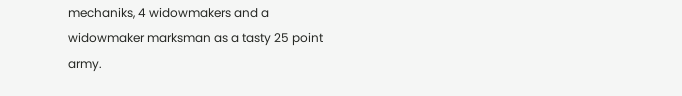mechaniks, 4 widowmakers and a widowmaker marksman as a tasty 25 point army.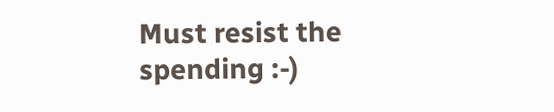Must resist the spending :-)